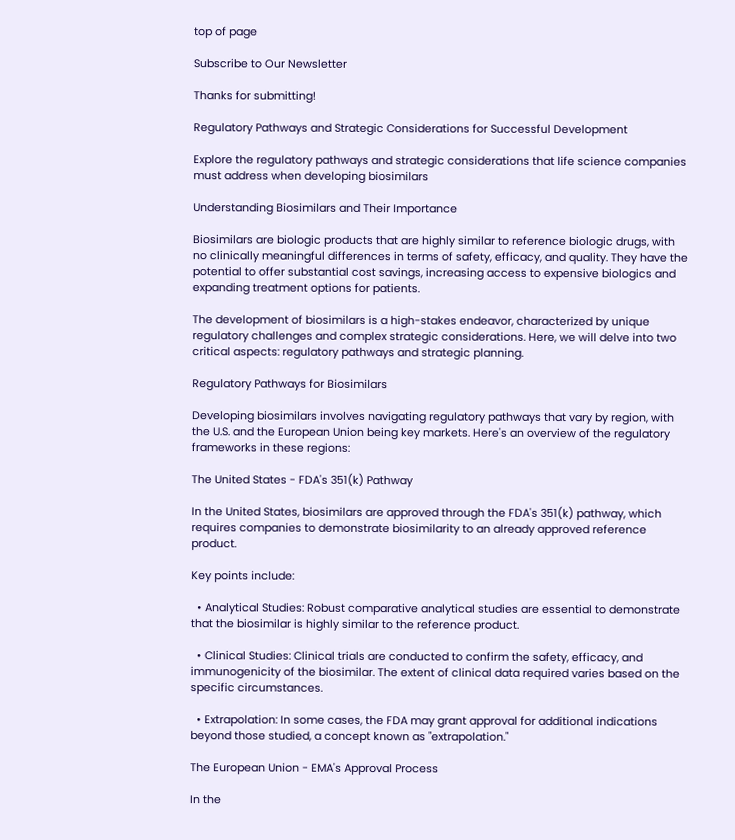top of page

Subscribe to Our Newsletter

Thanks for submitting!

Regulatory Pathways and Strategic Considerations for Successful Development

Explore the regulatory pathways and strategic considerations that life science companies must address when developing biosimilars

Understanding Biosimilars and Their Importance

Biosimilars are biologic products that are highly similar to reference biologic drugs, with no clinically meaningful differences in terms of safety, efficacy, and quality. They have the potential to offer substantial cost savings, increasing access to expensive biologics and expanding treatment options for patients.

The development of biosimilars is a high-stakes endeavor, characterized by unique regulatory challenges and complex strategic considerations. Here, we will delve into two critical aspects: regulatory pathways and strategic planning.

Regulatory Pathways for Biosimilars

Developing biosimilars involves navigating regulatory pathways that vary by region, with the U.S. and the European Union being key markets. Here's an overview of the regulatory frameworks in these regions:

The United States - FDA's 351(k) Pathway

In the United States, biosimilars are approved through the FDA's 351(k) pathway, which requires companies to demonstrate biosimilarity to an already approved reference product.

Key points include:

  • Analytical Studies: Robust comparative analytical studies are essential to demonstrate that the biosimilar is highly similar to the reference product.

  • Clinical Studies: Clinical trials are conducted to confirm the safety, efficacy, and immunogenicity of the biosimilar. The extent of clinical data required varies based on the specific circumstances.

  • Extrapolation: In some cases, the FDA may grant approval for additional indications beyond those studied, a concept known as "extrapolation."

The European Union - EMA's Approval Process

In the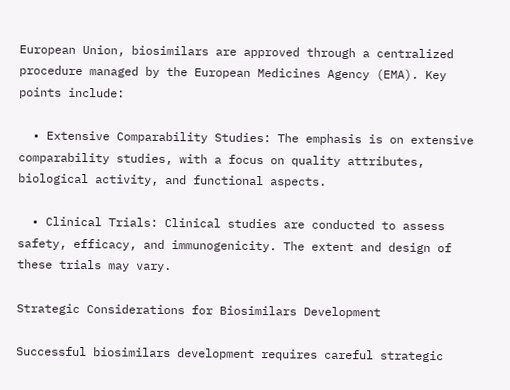European Union, biosimilars are approved through a centralized procedure managed by the European Medicines Agency (EMA). Key points include:

  • Extensive Comparability Studies: The emphasis is on extensive comparability studies, with a focus on quality attributes, biological activity, and functional aspects.

  • Clinical Trials: Clinical studies are conducted to assess safety, efficacy, and immunogenicity. The extent and design of these trials may vary.

Strategic Considerations for Biosimilars Development

Successful biosimilars development requires careful strategic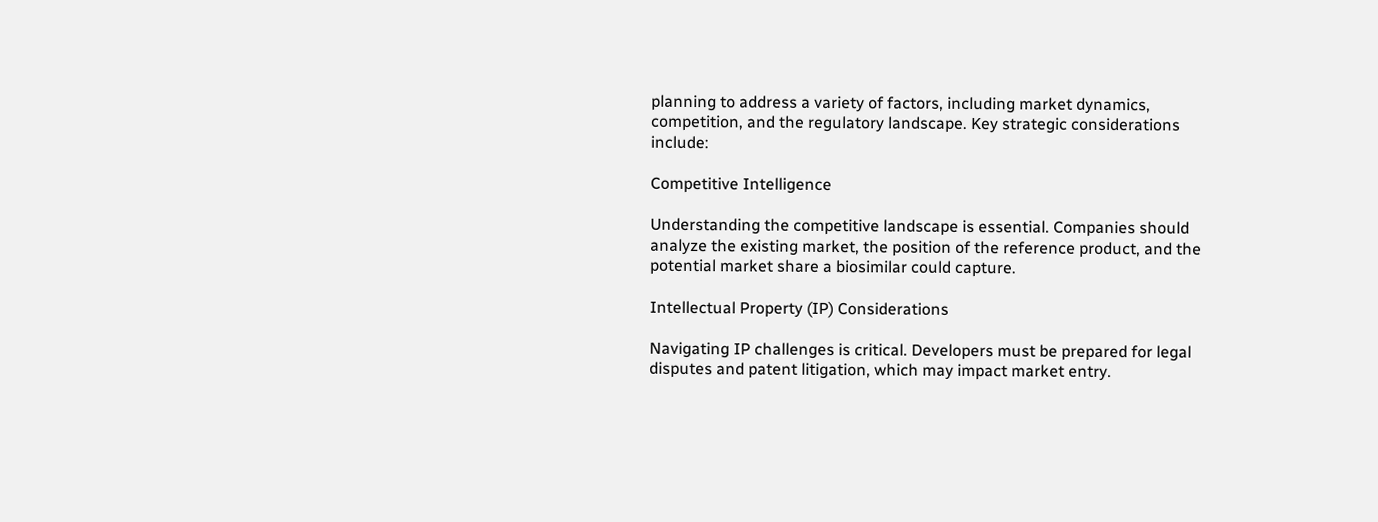planning to address a variety of factors, including market dynamics, competition, and the regulatory landscape. Key strategic considerations include:

Competitive Intelligence

Understanding the competitive landscape is essential. Companies should analyze the existing market, the position of the reference product, and the potential market share a biosimilar could capture.

Intellectual Property (IP) Considerations

Navigating IP challenges is critical. Developers must be prepared for legal disputes and patent litigation, which may impact market entry.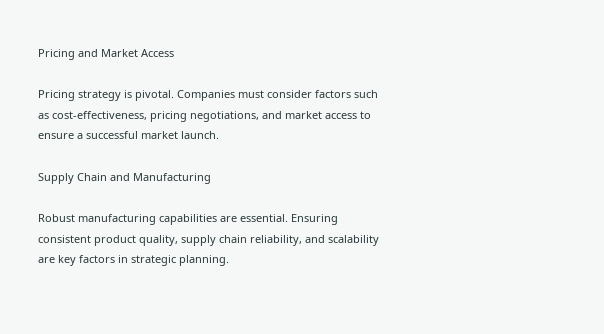Pricing and Market Access

Pricing strategy is pivotal. Companies must consider factors such as cost-effectiveness, pricing negotiations, and market access to ensure a successful market launch.

Supply Chain and Manufacturing

Robust manufacturing capabilities are essential. Ensuring consistent product quality, supply chain reliability, and scalability are key factors in strategic planning.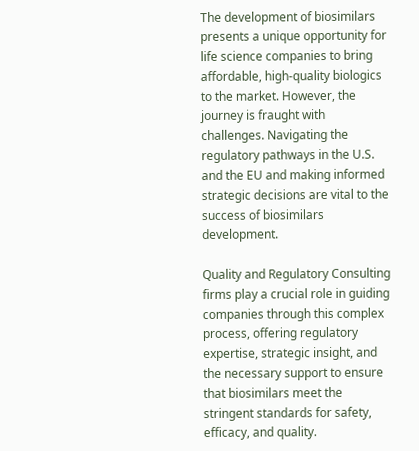The development of biosimilars presents a unique opportunity for life science companies to bring affordable, high-quality biologics to the market. However, the journey is fraught with challenges. Navigating the regulatory pathways in the U.S. and the EU and making informed strategic decisions are vital to the success of biosimilars development.

Quality and Regulatory Consulting firms play a crucial role in guiding companies through this complex process, offering regulatory expertise, strategic insight, and the necessary support to ensure that biosimilars meet the stringent standards for safety, efficacy, and quality.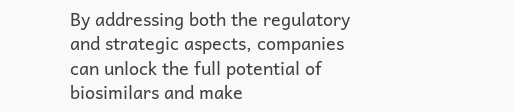By addressing both the regulatory and strategic aspects, companies can unlock the full potential of biosimilars and make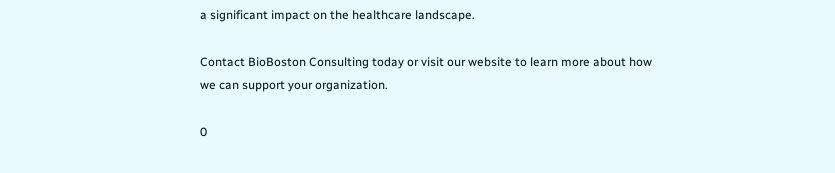a significant impact on the healthcare landscape.

Contact BioBoston Consulting today or visit our website to learn more about how we can support your organization.

0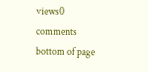views0 comments
bottom of page